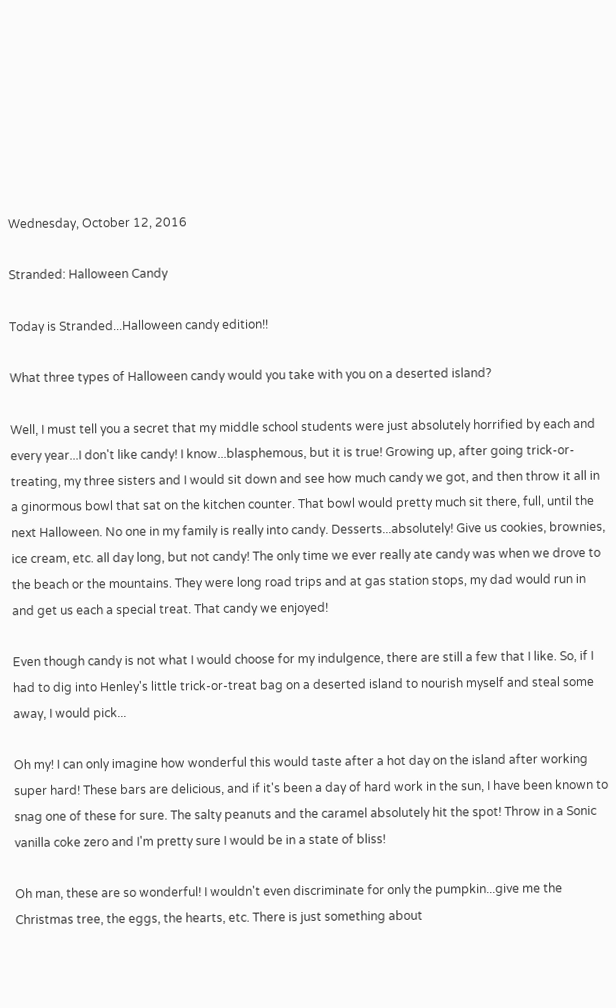Wednesday, October 12, 2016

Stranded: Halloween Candy

Today is Stranded...Halloween candy edition!!

What three types of Halloween candy would you take with you on a deserted island?

Well, I must tell you a secret that my middle school students were just absolutely horrified by each and every year...I don't like candy! I know...blasphemous, but it is true! Growing up, after going trick-or-treating, my three sisters and I would sit down and see how much candy we got, and then throw it all in a ginormous bowl that sat on the kitchen counter. That bowl would pretty much sit there, full, until the next Halloween. No one in my family is really into candy. Desserts...absolutely! Give us cookies, brownies, ice cream, etc. all day long, but not candy! The only time we ever really ate candy was when we drove to the beach or the mountains. They were long road trips and at gas station stops, my dad would run in and get us each a special treat. That candy we enjoyed!

Even though candy is not what I would choose for my indulgence, there are still a few that I like. So, if I had to dig into Henley's little trick-or-treat bag on a deserted island to nourish myself and steal some away, I would pick...

Oh my! I can only imagine how wonderful this would taste after a hot day on the island after working super hard! These bars are delicious, and if it's been a day of hard work in the sun, I have been known to snag one of these for sure. The salty peanuts and the caramel absolutely hit the spot! Throw in a Sonic vanilla coke zero and I'm pretty sure I would be in a state of bliss!

Oh man, these are so wonderful! I wouldn't even discriminate for only the pumpkin...give me the Christmas tree, the eggs, the hearts, etc. There is just something about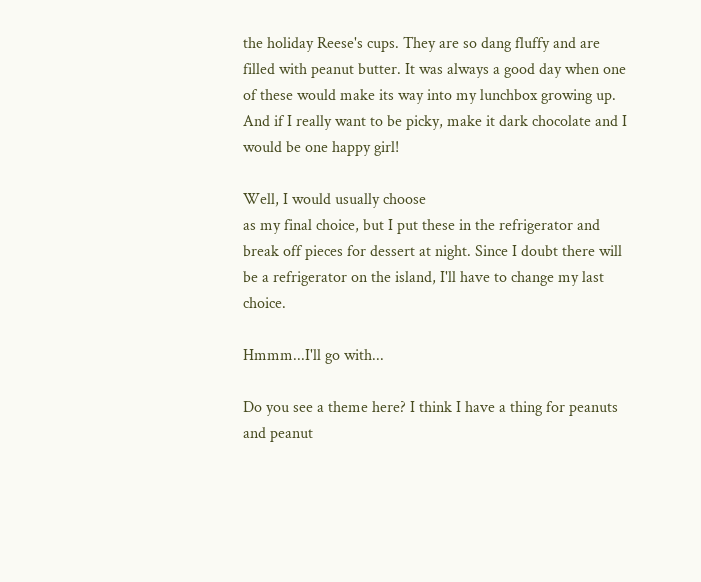the holiday Reese's cups. They are so dang fluffy and are filled with peanut butter. It was always a good day when one of these would make its way into my lunchbox growing up. And if I really want to be picky, make it dark chocolate and I would be one happy girl!

Well, I would usually choose
as my final choice, but I put these in the refrigerator and break off pieces for dessert at night. Since I doubt there will be a refrigerator on the island, I'll have to change my last choice.

Hmmm...I'll go with...

Do you see a theme here? I think I have a thing for peanuts and peanut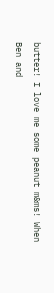butter! I love me some peanut m&ms! When Ben and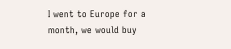I went to Europe for a month, we would buy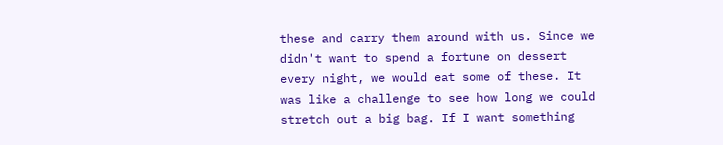these and carry them around with us. Since we didn't want to spend a fortune on dessert every night, we would eat some of these. It was like a challenge to see how long we could stretch out a big bag. If I want something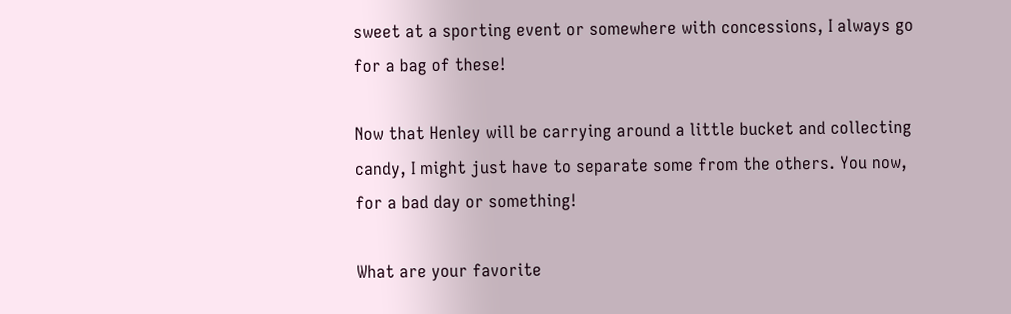sweet at a sporting event or somewhere with concessions, I always go for a bag of these!

Now that Henley will be carrying around a little bucket and collecting candy, I might just have to separate some from the others. You now, for a bad day or something!

What are your favorite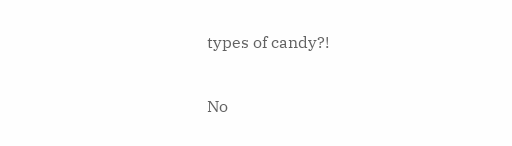types of candy?!

No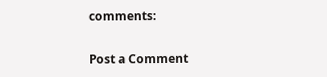comments:

Post a Comment